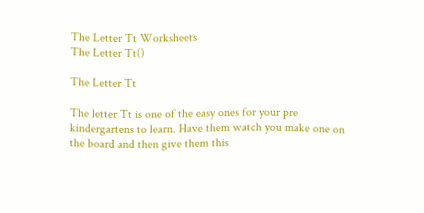The Letter Tt Worksheets
The Letter Tt()

The Letter Tt

The letter Tt is one of the easy ones for your pre kindergartens to learn. Have them watch you make one on the board and then give them this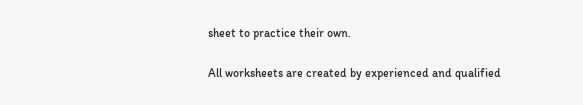sheet to practice their own.

All worksheets are created by experienced and qualified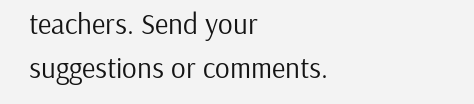teachers. Send your suggestions or comments.